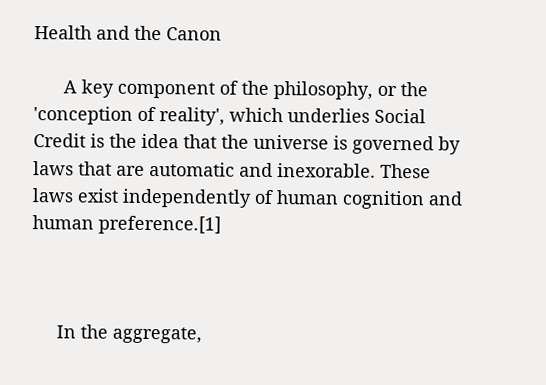Health and the Canon

      A key component of the philosophy, or the 'conception of reality', which underlies Social Credit is the idea that the universe is governed by laws that are automatic and inexorable. These laws exist independently of human cognition and human preference.[1]



     In the aggregate,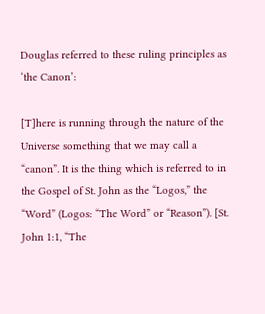Douglas referred to these ruling principles as ‘the Canon’:

[T]here is running through the nature of the Universe something that we may call a “canon”. It is the thing which is referred to in the Gospel of St. John as the “Logos,” the “Word” (Logos: “The Word” or “Reason”). [St. John 1:1, “The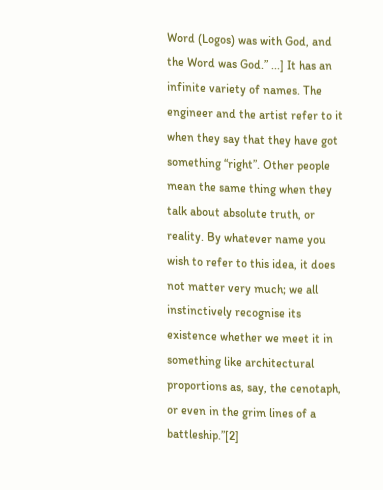Word (Logos) was with God, and the Word was God.” ...] It has an infinite variety of names. The engineer and the artist refer to it when they say that they have got something “right”. Other people mean the same thing when they talk about absolute truth, or reality. By whatever name you wish to refer to this idea, it does not matter very much; we all instinctively recognise its existence whether we meet it in something like architectural proportions as, say, the cenotaph, or even in the grim lines of a battleship.”[2]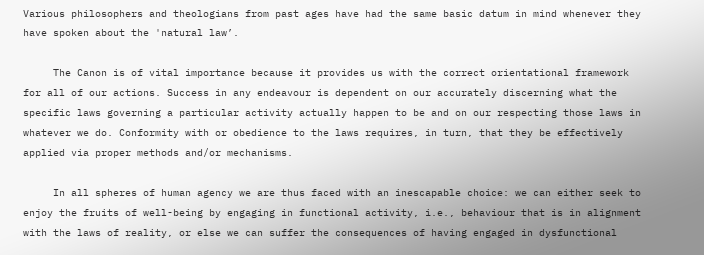Various philosophers and theologians from past ages have had the same basic datum in mind whenever they have spoken about the 'natural law’.

     The Canon is of vital importance because it provides us with the correct orientational framework for all of our actions. Success in any endeavour is dependent on our accurately discerning what the specific laws governing a particular activity actually happen to be and on our respecting those laws in whatever we do. Conformity with or obedience to the laws requires, in turn, that they be effectively applied via proper methods and/or mechanisms.

     In all spheres of human agency we are thus faced with an inescapable choice: we can either seek to enjoy the fruits of well-being by engaging in functional activity, i.e., behaviour that is in alignment with the laws of reality, or else we can suffer the consequences of having engaged in dysfunctional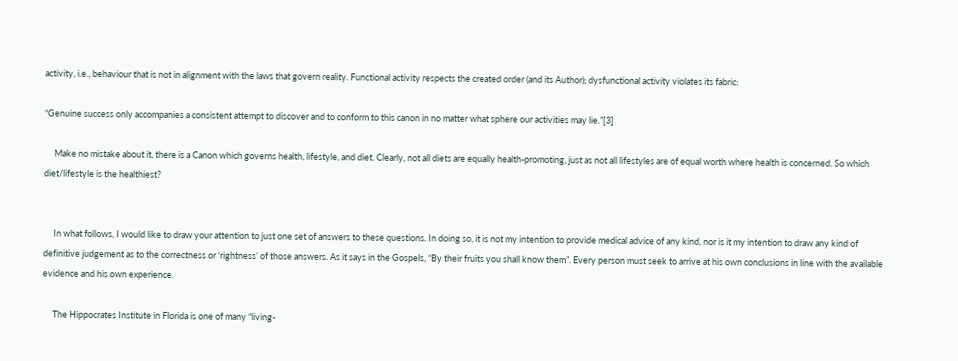activity, i.e., behaviour that is not in alignment with the laws that govern reality. Functional activity respects the created order (and its Author); dysfunctional activity violates its fabric:

“Genuine success only accompanies a consistent attempt to discover and to conform to this canon in no matter what sphere our activities may lie.”[3]

     Make no mistake about it, there is a Canon which governs health, lifestyle, and diet. Clearly, not all diets are equally health-promoting, just as not all lifestyles are of equal worth where health is concerned. So which diet/lifestyle is the healthiest?


     In what follows, I would like to draw your attention to just one set of answers to these questions. In doing so, it is not my intention to provide medical advice of any kind, nor is it my intention to draw any kind of definitive judgement as to the correctness or ‘rightness’ of those answers. As it says in the Gospels, “By their fruits you shall know them”. Every person must seek to arrive at his own conclusions in line with the available evidence and his own experience.

     The Hippocrates Institute in Florida is one of many “living-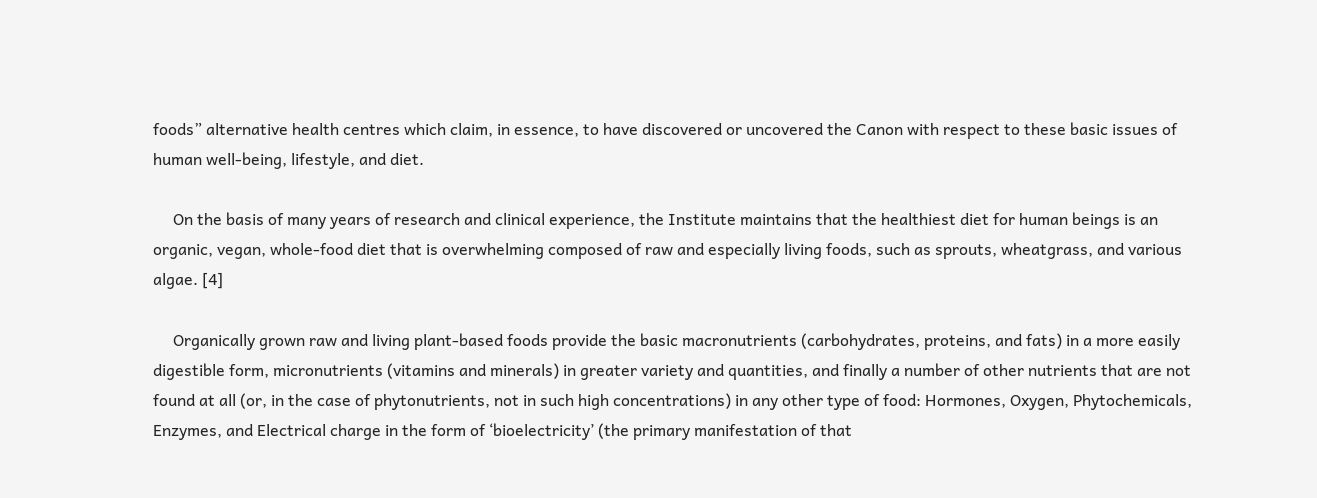foods” alternative health centres which claim, in essence, to have discovered or uncovered the Canon with respect to these basic issues of human well-being, lifestyle, and diet.

     On the basis of many years of research and clinical experience, the Institute maintains that the healthiest diet for human beings is an organic, vegan, whole-food diet that is overwhelming composed of raw and especially living foods, such as sprouts, wheatgrass, and various algae. [4]

     Organically grown raw and living plant-based foods provide the basic macronutrients (carbohydrates, proteins, and fats) in a more easily digestible form, micronutrients (vitamins and minerals) in greater variety and quantities, and finally a number of other nutrients that are not found at all (or, in the case of phytonutrients, not in such high concentrations) in any other type of food: Hormones, Oxygen, Phytochemicals, Enzymes, and Electrical charge in the form of ‘bioelectricity’ (the primary manifestation of that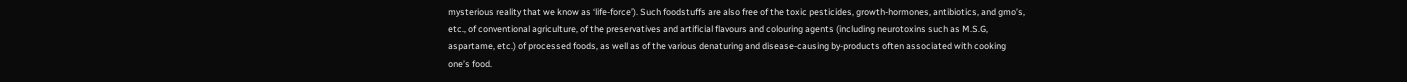mysterious reality that we know as ‘life-force’). Such foodstuffs are also free of the toxic pesticides, growth-hormones, antibiotics, and gmo’s, etc., of conventional agriculture, of the preservatives and artificial flavours and colouring agents (including neurotoxins such as M.S.G, aspartame, etc.) of processed foods, as well as of the various denaturing and disease-causing by-products often associated with cooking one’s food.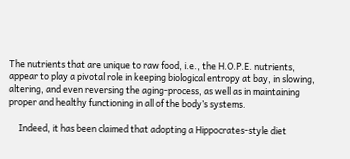The nutrients that are unique to raw food, i.e., the H.O.P.E. nutrients, appear to play a pivotal role in keeping biological entropy at bay, in slowing, altering, and even reversing the aging-process, as well as in maintaining proper and healthy functioning in all of the body’s systems.

     Indeed, it has been claimed that adopting a Hippocrates-style diet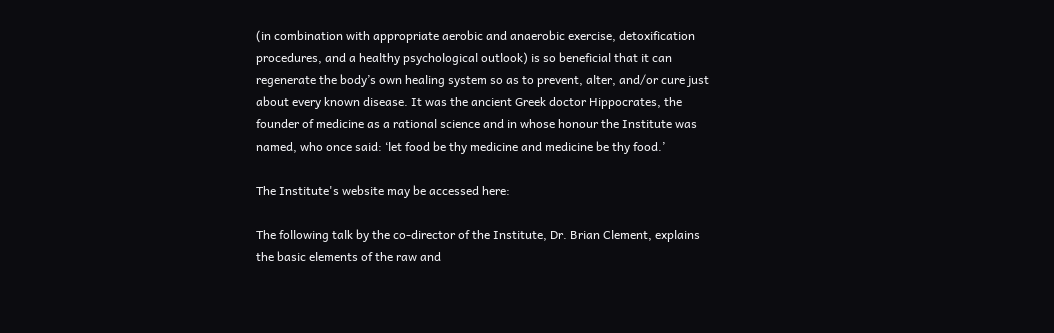(in combination with appropriate aerobic and anaerobic exercise, detoxification procedures, and a healthy psychological outlook) is so beneficial that it can regenerate the body’s own healing system so as to prevent, alter, and/or cure just about every known disease. It was the ancient Greek doctor Hippocrates, the founder of medicine as a rational science and in whose honour the Institute was named, who once said: ‘let food be thy medicine and medicine be thy food.’

The Institute's website may be accessed here:

The following talk by the co-director of the Institute, Dr. Brian Clement, explains the basic elements of the raw and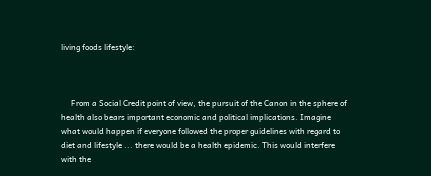living foods lifestyle:



     From a Social Credit point of view, the pursuit of the Canon in the sphere of health also bears important economic and political implications. Imagine what would happen if everyone followed the proper guidelines with regard to diet and lifestyle ... there would be a health epidemic. This would interfere with the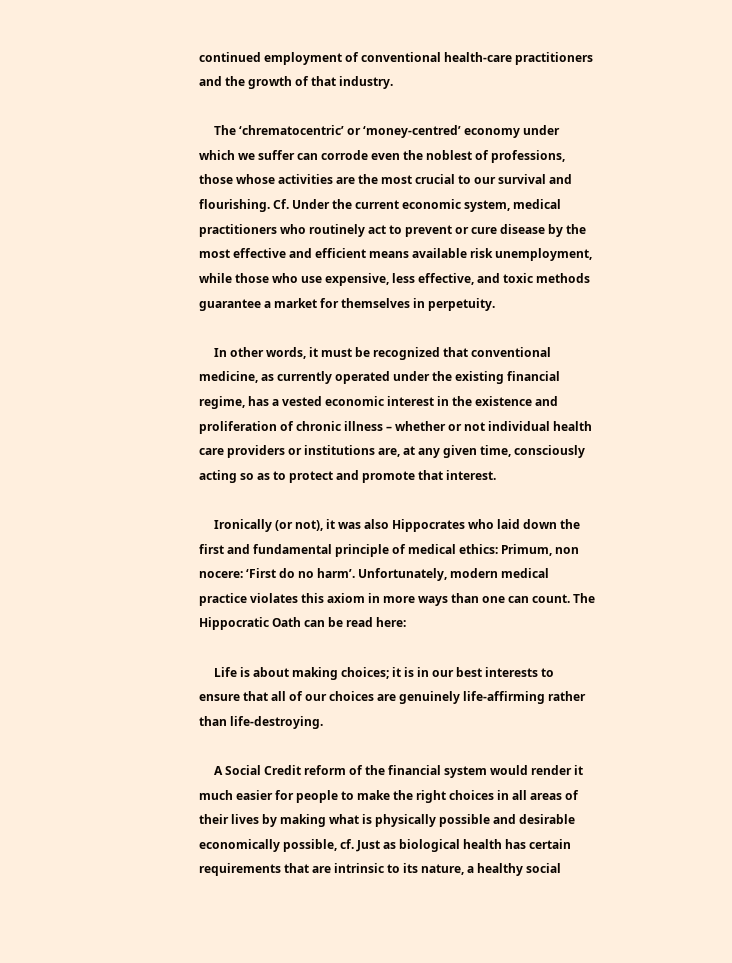continued employment of conventional health-care practitioners and the growth of that industry.

     The ‘chrematocentric’ or ‘money-centred’ economy under which we suffer can corrode even the noblest of professions, those whose activities are the most crucial to our survival and flourishing. Cf. Under the current economic system, medical practitioners who routinely act to prevent or cure disease by the most effective and efficient means available risk unemployment, while those who use expensive, less effective, and toxic methods guarantee a market for themselves in perpetuity.

     In other words, it must be recognized that conventional medicine, as currently operated under the existing financial regime, has a vested economic interest in the existence and proliferation of chronic illness – whether or not individual health care providers or institutions are, at any given time, consciously acting so as to protect and promote that interest.

     Ironically (or not), it was also Hippocrates who laid down the first and fundamental principle of medical ethics: Primum, non nocere: ‘First do no harm’. Unfortunately, modern medical practice violates this axiom in more ways than one can count. The Hippocratic Oath can be read here:

     Life is about making choices; it is in our best interests to ensure that all of our choices are genuinely life-affirming rather than life-destroying.

     A Social Credit reform of the financial system would render it much easier for people to make the right choices in all areas of their lives by making what is physically possible and desirable economically possible, cf. Just as biological health has certain requirements that are intrinsic to its nature, a healthy social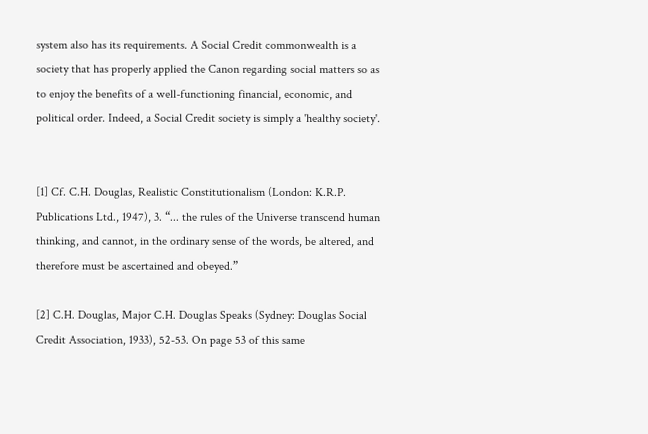system also has its requirements. A Social Credit commonwealth is a society that has properly applied the Canon regarding social matters so as to enjoy the benefits of a well-functioning financial, economic, and political order. Indeed, a Social Credit society is simply a 'healthy society'.


[1] Cf. C.H. Douglas, Realistic Constitutionalism (London: K.R.P. Publications Ltd., 1947), 3. “... the rules of the Universe transcend human thinking, and cannot, in the ordinary sense of the words, be altered, and therefore must be ascertained and obeyed.”

[2] C.H. Douglas, Major C.H. Douglas Speaks (Sydney: Douglas Social Credit Association, 1933), 52-53. On page 53 of this same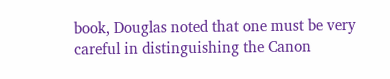book, Douglas noted that one must be very careful in distinguishing the Canon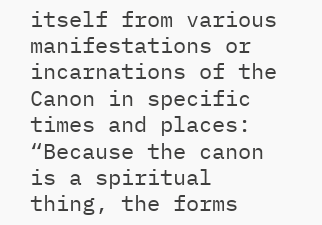itself from various manifestations or incarnations of the Canon in specific times and places: “Because the canon is a spiritual thing, the forms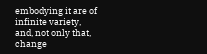embodying it are of infinite variety, and, not only that, change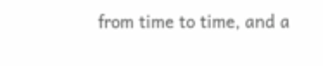from time to time, and a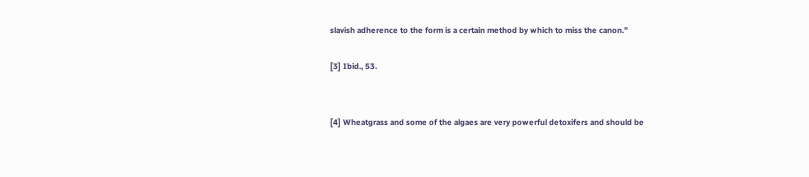slavish adherence to the form is a certain method by which to miss the canon.”

[3] Ibid., 53.


[4] Wheatgrass and some of the algaes are very powerful detoxifers and should be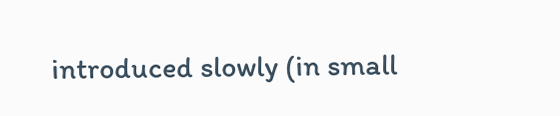introduced slowly (in small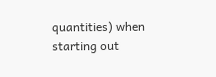quantities) when starting out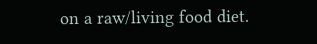on a raw/living food diet.